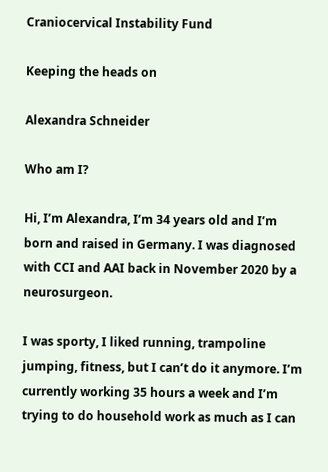Craniocervical Instability Fund

Keeping the heads on

Alexandra Schneider

Who am I?

Hi, I’m Alexandra, I’m 34 years old and I’m born and raised in Germany. I was diagnosed with CCI and AAI back in November 2020 by a neurosurgeon.

I was sporty, I liked running, trampoline jumping, fitness, but I can’t do it anymore. I’m currently working 35 hours a week and I’m trying to do household work as much as I can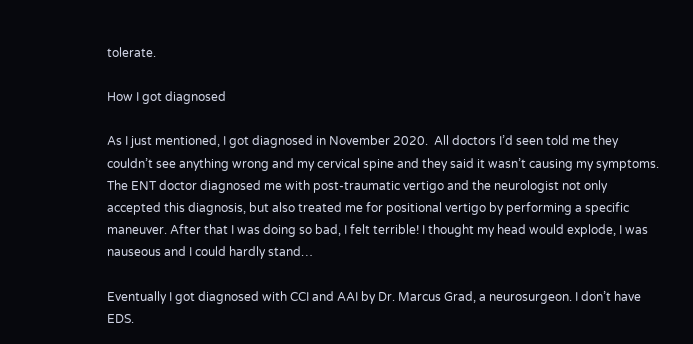tolerate.

How I got diagnosed

As I just mentioned, I got diagnosed in November 2020.  All doctors I’d seen told me they couldn’t see anything wrong and my cervical spine and they said it wasn’t causing my symptoms. The ENT doctor diagnosed me with post-traumatic vertigo and the neurologist not only accepted this diagnosis, but also treated me for positional vertigo by performing a specific maneuver. After that I was doing so bad, I felt terrible! I thought my head would explode, I was nauseous and I could hardly stand…

Eventually I got diagnosed with CCI and AAI by Dr. Marcus Grad, a neurosurgeon. I don’t have EDS.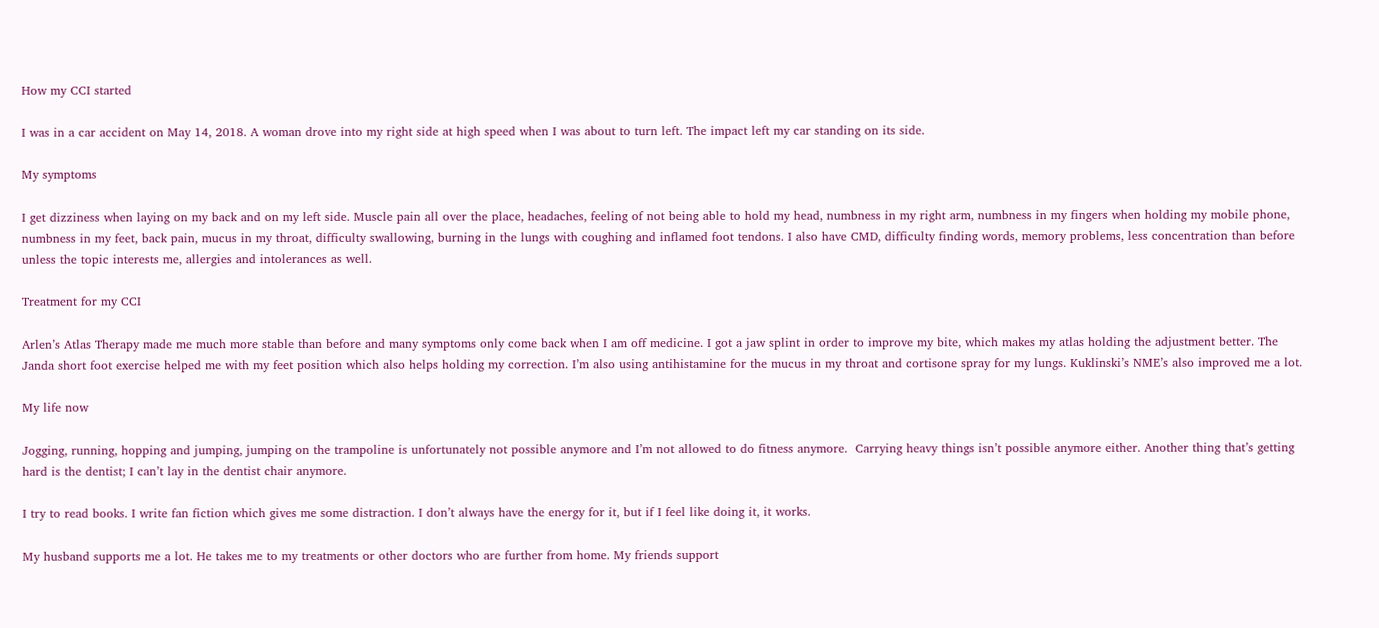How my CCI started

I was in a car accident on May 14, 2018. A woman drove into my right side at high speed when I was about to turn left. The impact left my car standing on its side.

My symptoms

I get dizziness when laying on my back and on my left side. Muscle pain all over the place, headaches, feeling of not being able to hold my head, numbness in my right arm, numbness in my fingers when holding my mobile phone, numbness in my feet, back pain, mucus in my throat, difficulty swallowing, burning in the lungs with coughing and inflamed foot tendons. I also have CMD, difficulty finding words, memory problems, less concentration than before unless the topic interests me, allergies and intolerances as well.

Treatment for my CCI

Arlen’s Atlas Therapy made me much more stable than before and many symptoms only come back when I am off medicine. I got a jaw splint in order to improve my bite, which makes my atlas holding the adjustment better. The Janda short foot exercise helped me with my feet position which also helps holding my correction. I’m also using antihistamine for the mucus in my throat and cortisone spray for my lungs. Kuklinski’s NME’s also improved me a lot.

My life now

Jogging, running, hopping and jumping, jumping on the trampoline is unfortunately not possible anymore and I’m not allowed to do fitness anymore.  Carrying heavy things isn’t possible anymore either. Another thing that’s getting hard is the dentist; I can’t lay in the dentist chair anymore.

I try to read books. I write fan fiction which gives me some distraction. I don’t always have the energy for it, but if I feel like doing it, it works.

My husband supports me a lot. He takes me to my treatments or other doctors who are further from home. My friends support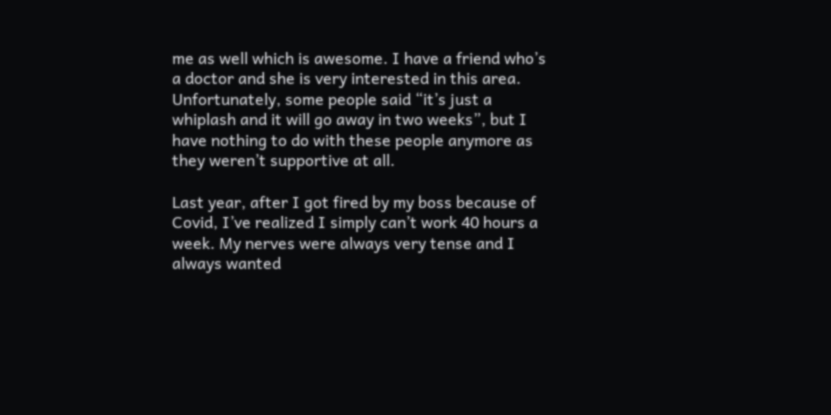me as well which is awesome. I have a friend who’s a doctor and she is very interested in this area. Unfortunately, some people said “it’s just a whiplash and it will go away in two weeks”, but I have nothing to do with these people anymore as they weren’t supportive at all.

Last year, after I got fired by my boss because of Covid, I’ve realized I simply can’t work 40 hours a week. My nerves were always very tense and I always wanted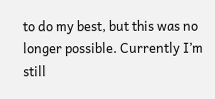to do my best, but this was no longer possible. Currently I’m still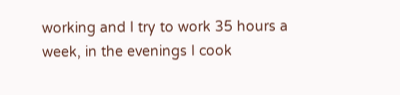working and I try to work 35 hours a week, in the evenings I cook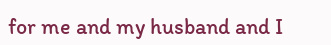for me and my husband and I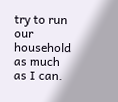try to run our household as much as I can.